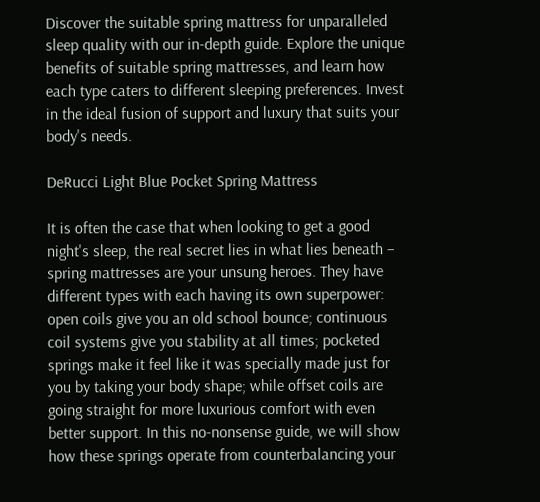Discover the suitable spring mattress for unparalleled sleep quality with our in-depth guide. Explore the unique benefits of suitable spring mattresses, and learn how each type caters to different sleeping preferences. Invest in the ideal fusion of support and luxury that suits your body's needs.

DeRucci Light Blue Pocket Spring Mattress

It is often the case that when looking to get a good night's sleep, the real secret lies in what lies beneath – spring mattresses are your unsung heroes. They have different types with each having its own superpower: open coils give you an old school bounce; continuous coil systems give you stability at all times; pocketed springs make it feel like it was specially made just for you by taking your body shape; while offset coils are going straight for more luxurious comfort with even better support. In this no-nonsense guide, we will show how these springs operate from counterbalancing your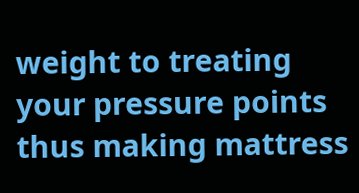weight to treating your pressure points thus making mattress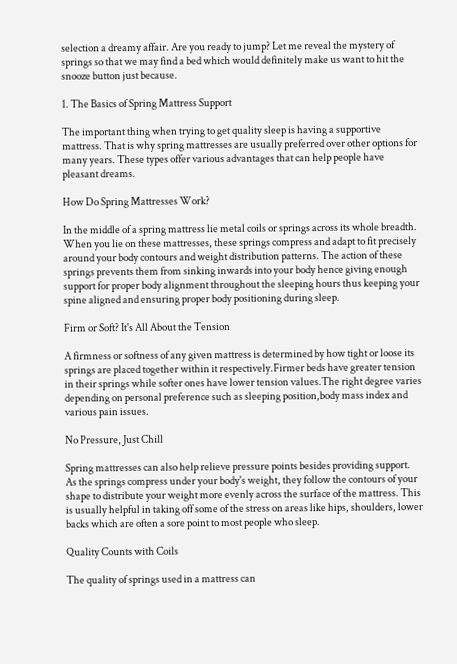selection a dreamy affair. Are you ready to jump? Let me reveal the mystery of springs so that we may find a bed which would definitely make us want to hit the snooze button just because.

1. The Basics of Spring Mattress Support

The important thing when trying to get quality sleep is having a supportive mattress. That is why spring mattresses are usually preferred over other options for many years. These types offer various advantages that can help people have pleasant dreams.

How Do Spring Mattresses Work?

In the middle of a spring mattress lie metal coils or springs across its whole breadth. When you lie on these mattresses, these springs compress and adapt to fit precisely around your body contours and weight distribution patterns. The action of these springs prevents them from sinking inwards into your body hence giving enough support for proper body alignment throughout the sleeping hours thus keeping your spine aligned and ensuring proper body positioning during sleep.

Firm or Soft? It's All About the Tension

A firmness or softness of any given mattress is determined by how tight or loose its springs are placed together within it respectively.Firmer beds have greater tension in their springs while softer ones have lower tension values.The right degree varies depending on personal preference such as sleeping position,body mass index and various pain issues.

No Pressure, Just Chill

Spring mattresses can also help relieve pressure points besides providing support. As the springs compress under your body's weight, they follow the contours of your shape to distribute your weight more evenly across the surface of the mattress. This is usually helpful in taking off some of the stress on areas like hips, shoulders, lower backs which are often a sore point to most people who sleep.

Quality Counts with Coils

The quality of springs used in a mattress can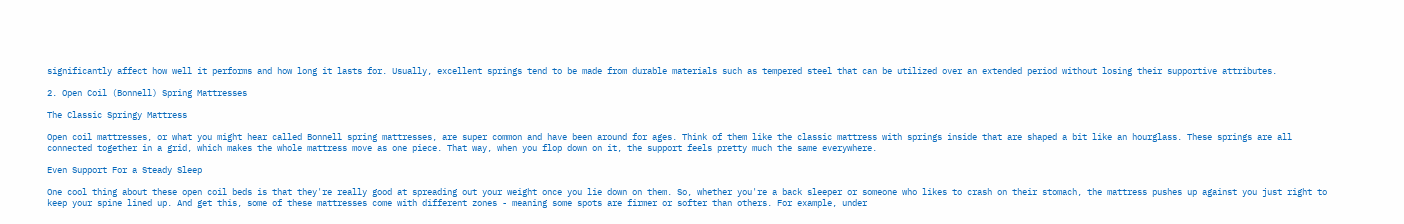significantly affect how well it performs and how long it lasts for. Usually, excellent springs tend to be made from durable materials such as tempered steel that can be utilized over an extended period without losing their supportive attributes.

2. Open Coil (Bonnell) Spring Mattresses

The Classic Springy Mattress

Open coil mattresses, or what you might hear called Bonnell spring mattresses, are super common and have been around for ages. Think of them like the classic mattress with springs inside that are shaped a bit like an hourglass. These springs are all connected together in a grid, which makes the whole mattress move as one piece. That way, when you flop down on it, the support feels pretty much the same everywhere.

Even Support For a Steady Sleep

One cool thing about these open coil beds is that they're really good at spreading out your weight once you lie down on them. So, whether you're a back sleeper or someone who likes to crash on their stomach, the mattress pushes up against you just right to keep your spine lined up. And get this, some of these mattresses come with different zones - meaning some spots are firmer or softer than others. For example, under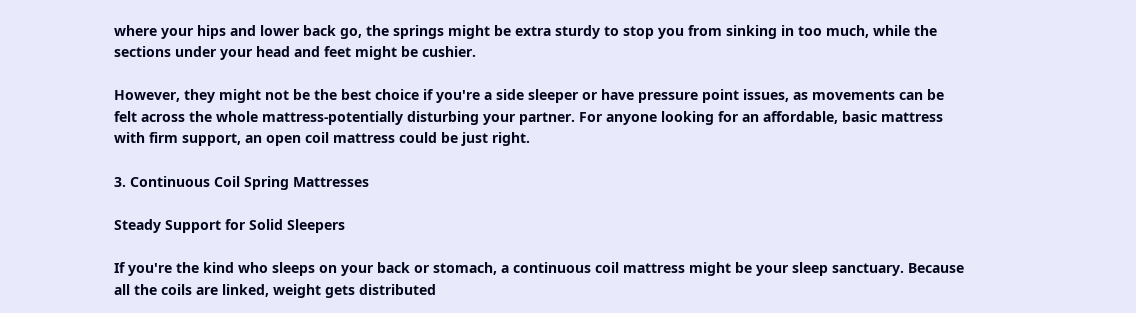where your hips and lower back go, the springs might be extra sturdy to stop you from sinking in too much, while the sections under your head and feet might be cushier.

However, they might not be the best choice if you're a side sleeper or have pressure point issues, as movements can be felt across the whole mattress-potentially disturbing your partner. For anyone looking for an affordable, basic mattress with firm support, an open coil mattress could be just right.

3. Continuous Coil Spring Mattresses

Steady Support for Solid Sleepers

If you're the kind who sleeps on your back or stomach, a continuous coil mattress might be your sleep sanctuary. Because all the coils are linked, weight gets distributed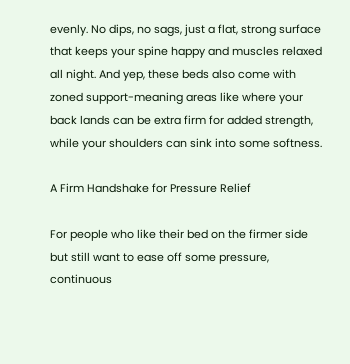evenly. No dips, no sags, just a flat, strong surface that keeps your spine happy and muscles relaxed all night. And yep, these beds also come with zoned support-meaning areas like where your back lands can be extra firm for added strength, while your shoulders can sink into some softness.

A Firm Handshake for Pressure Relief

For people who like their bed on the firmer side but still want to ease off some pressure, continuous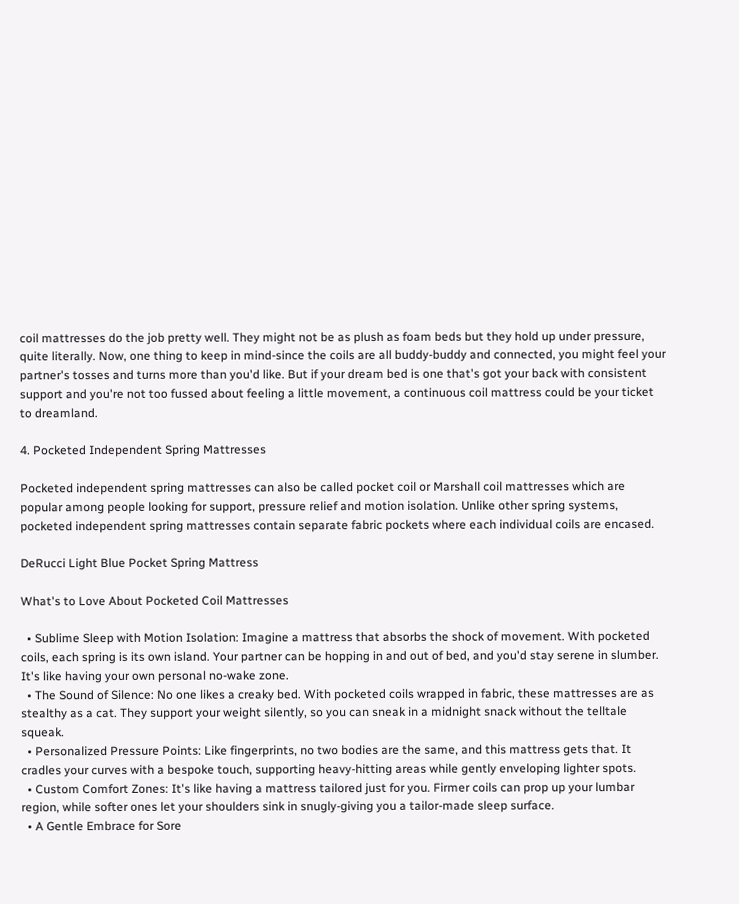coil mattresses do the job pretty well. They might not be as plush as foam beds but they hold up under pressure, quite literally. Now, one thing to keep in mind-since the coils are all buddy-buddy and connected, you might feel your partner's tosses and turns more than you'd like. But if your dream bed is one that's got your back with consistent support and you're not too fussed about feeling a little movement, a continuous coil mattress could be your ticket to dreamland.

4. Pocketed Independent Spring Mattresses

Pocketed independent spring mattresses can also be called pocket coil or Marshall coil mattresses which are popular among people looking for support, pressure relief and motion isolation. Unlike other spring systems, pocketed independent spring mattresses contain separate fabric pockets where each individual coils are encased.

DeRucci Light Blue Pocket Spring Mattress

What's to Love About Pocketed Coil Mattresses

  • Sublime Sleep with Motion Isolation: Imagine a mattress that absorbs the shock of movement. With pocketed coils, each spring is its own island. Your partner can be hopping in and out of bed, and you'd stay serene in slumber. It's like having your own personal no-wake zone.
  • The Sound of Silence: No one likes a creaky bed. With pocketed coils wrapped in fabric, these mattresses are as stealthy as a cat. They support your weight silently, so you can sneak in a midnight snack without the telltale squeak.
  • Personalized Pressure Points: Like fingerprints, no two bodies are the same, and this mattress gets that. It cradles your curves with a bespoke touch, supporting heavy-hitting areas while gently enveloping lighter spots.
  • Custom Comfort Zones: It's like having a mattress tailored just for you. Firmer coils can prop up your lumbar region, while softer ones let your shoulders sink in snugly-giving you a tailor-made sleep surface.
  • A Gentle Embrace for Sore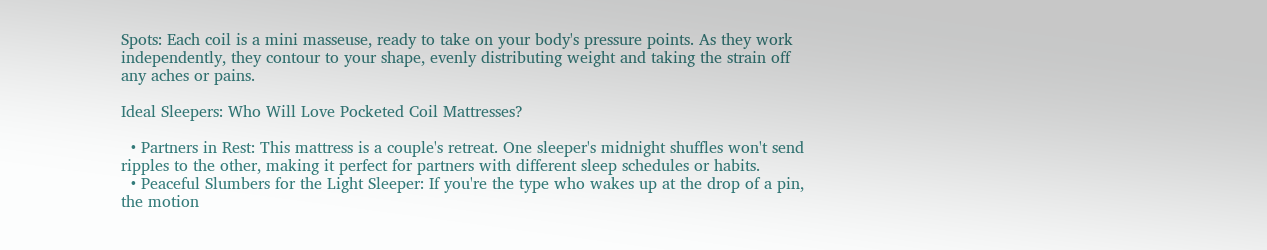Spots: Each coil is a mini masseuse, ready to take on your body's pressure points. As they work independently, they contour to your shape, evenly distributing weight and taking the strain off any aches or pains.

Ideal Sleepers: Who Will Love Pocketed Coil Mattresses?

  • Partners in Rest: This mattress is a couple's retreat. One sleeper's midnight shuffles won't send ripples to the other, making it perfect for partners with different sleep schedules or habits.
  • Peaceful Slumbers for the Light Sleeper: If you're the type who wakes up at the drop of a pin, the motion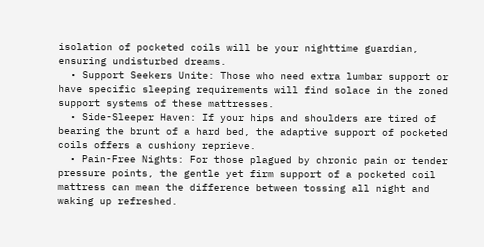isolation of pocketed coils will be your nighttime guardian, ensuring undisturbed dreams.
  • Support Seekers Unite: Those who need extra lumbar support or have specific sleeping requirements will find solace in the zoned support systems of these mattresses.
  • Side-Sleeper Haven: If your hips and shoulders are tired of bearing the brunt of a hard bed, the adaptive support of pocketed coils offers a cushiony reprieve.
  • Pain-Free Nights: For those plagued by chronic pain or tender pressure points, the gentle yet firm support of a pocketed coil mattress can mean the difference between tossing all night and waking up refreshed.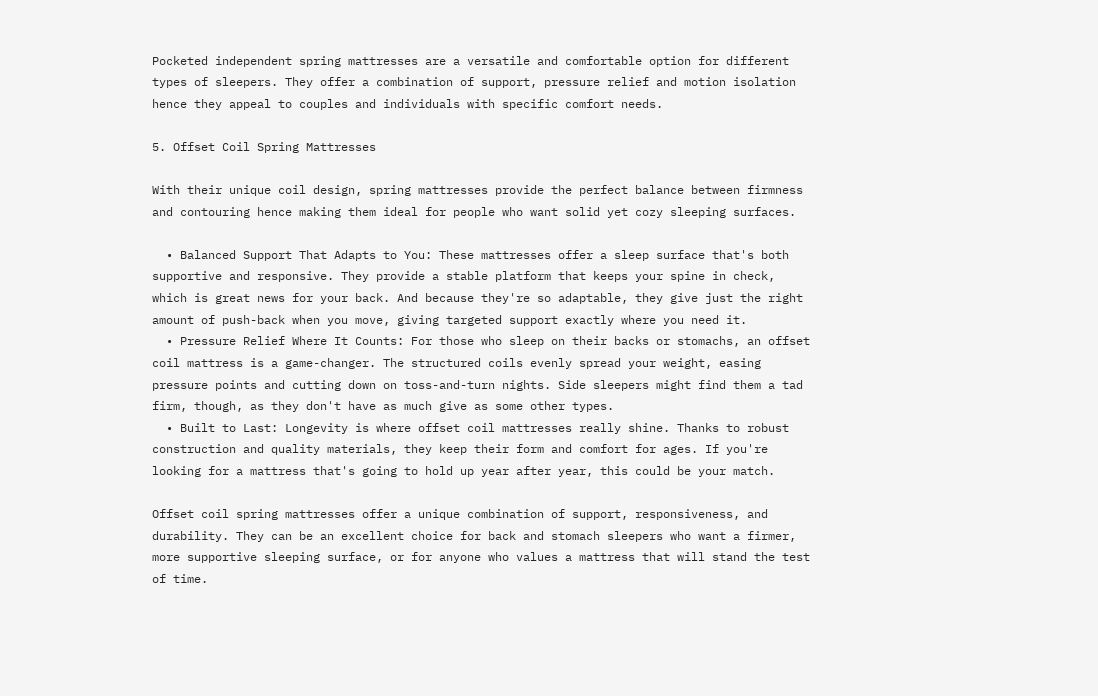Pocketed independent spring mattresses are a versatile and comfortable option for different types of sleepers. They offer a combination of support, pressure relief and motion isolation hence they appeal to couples and individuals with specific comfort needs.

5. Offset Coil Spring Mattresses

With their unique coil design, spring mattresses provide the perfect balance between firmness and contouring hence making them ideal for people who want solid yet cozy sleeping surfaces.

  • Balanced Support That Adapts to You: These mattresses offer a sleep surface that's both supportive and responsive. They provide a stable platform that keeps your spine in check, which is great news for your back. And because they're so adaptable, they give just the right amount of push-back when you move, giving targeted support exactly where you need it.
  • Pressure Relief Where It Counts: For those who sleep on their backs or stomachs, an offset coil mattress is a game-changer. The structured coils evenly spread your weight, easing pressure points and cutting down on toss-and-turn nights. Side sleepers might find them a tad firm, though, as they don't have as much give as some other types.
  • Built to Last: Longevity is where offset coil mattresses really shine. Thanks to robust construction and quality materials, they keep their form and comfort for ages. If you're looking for a mattress that's going to hold up year after year, this could be your match.

Offset coil spring mattresses offer a unique combination of support, responsiveness, and durability. They can be an excellent choice for back and stomach sleepers who want a firmer, more supportive sleeping surface, or for anyone who values a mattress that will stand the test of time.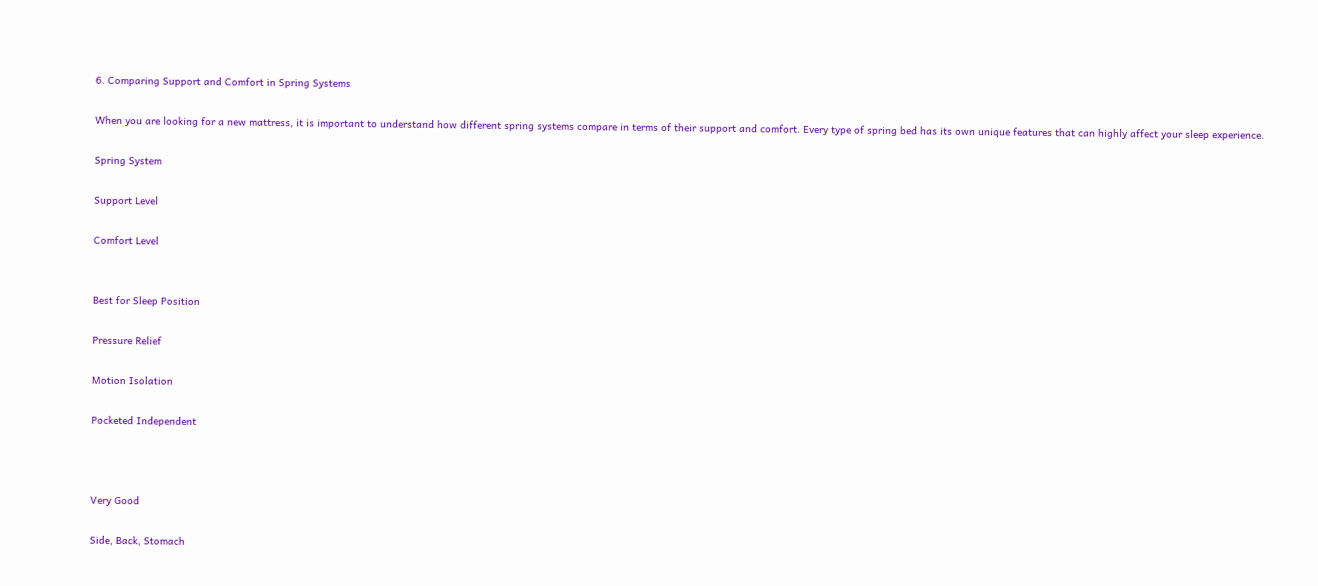6. Comparing Support and Comfort in Spring Systems

When you are looking for a new mattress, it is important to understand how different spring systems compare in terms of their support and comfort. Every type of spring bed has its own unique features that can highly affect your sleep experience.

Spring System

Support Level

Comfort Level


Best for Sleep Position

Pressure Relief

Motion Isolation

Pocketed Independent



Very Good

Side, Back, Stomach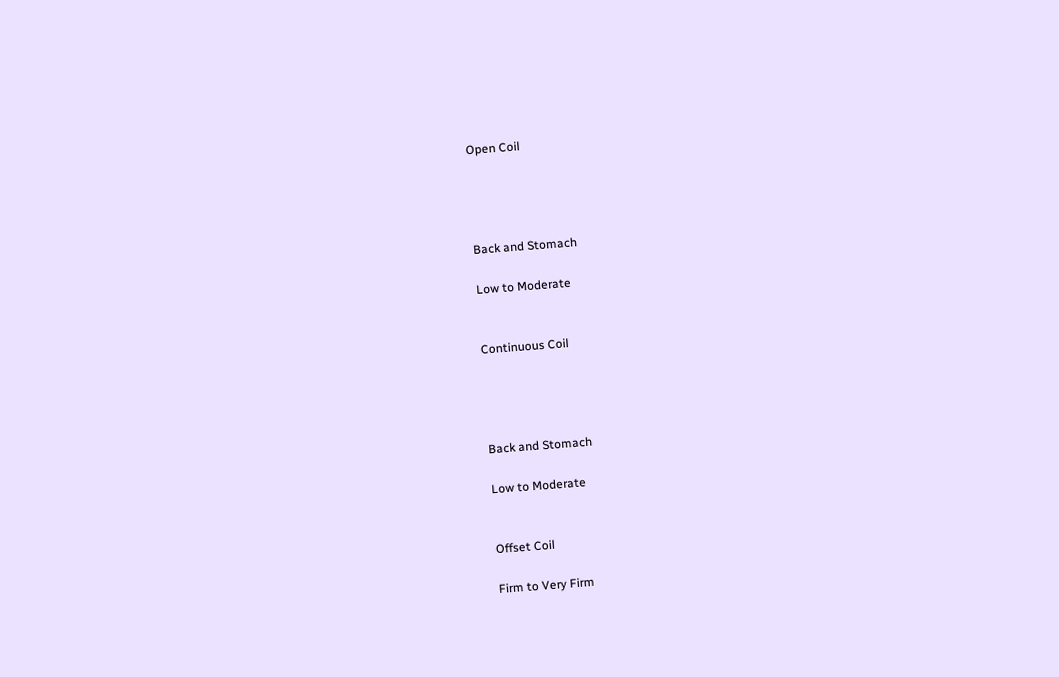Open Coil




Back and Stomach

Low to Moderate


Continuous Coil




Back and Stomach

Low to Moderate


Offset Coil

Firm to Very Firm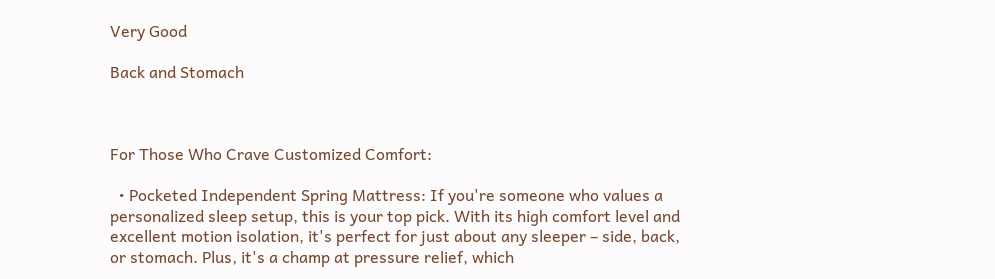Very Good

Back and Stomach



For Those Who Crave Customized Comfort:

  • Pocketed Independent Spring Mattress: If you're someone who values a personalized sleep setup, this is your top pick. With its high comfort level and excellent motion isolation, it's perfect for just about any sleeper – side, back, or stomach. Plus, it's a champ at pressure relief, which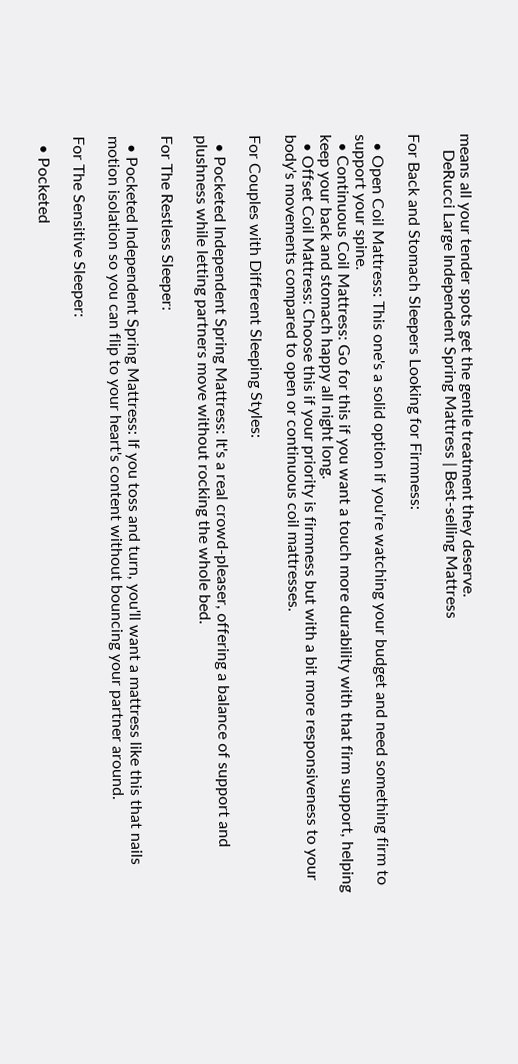means all your tender spots get the gentle treatment they deserve.
    DeRucci Large Independent Spring Mattress | Best-selling Mattress

For Back and Stomach Sleepers Looking for Firmness:

  • Open Coil Mattress: This one's a solid option if you're watching your budget and need something firm to support your spine.
  • Continuous Coil Mattress: Go for this if you want a touch more durability with that firm support, helping keep your back and stomach happy all night long.
  • Offset Coil Mattress: Choose this if your priority is firmness but with a bit more responsiveness to your body's movements compared to open or continuous coil mattresses.

For Couples with Different Sleeping Styles:

  • Pocketed Independent Spring Mattress: It's a real crowd-pleaser, offering a balance of support and plushness while letting partners move without rocking the whole bed.

For The Restless Sleeper:

  • Pocketed Independent Spring Mattress: If you toss and turn, you'll want a mattress like this that nails motion isolation so you can flip to your heart's content without bouncing your partner around.

For The Sensitive Sleeper:

  • Pocketed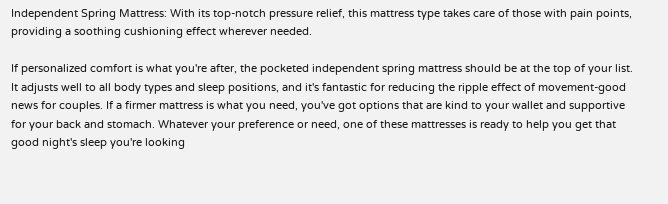Independent Spring Mattress: With its top-notch pressure relief, this mattress type takes care of those with pain points, providing a soothing cushioning effect wherever needed.

If personalized comfort is what you're after, the pocketed independent spring mattress should be at the top of your list. It adjusts well to all body types and sleep positions, and it's fantastic for reducing the ripple effect of movement-good news for couples. If a firmer mattress is what you need, you've got options that are kind to your wallet and supportive for your back and stomach. Whatever your preference or need, one of these mattresses is ready to help you get that good night's sleep you're looking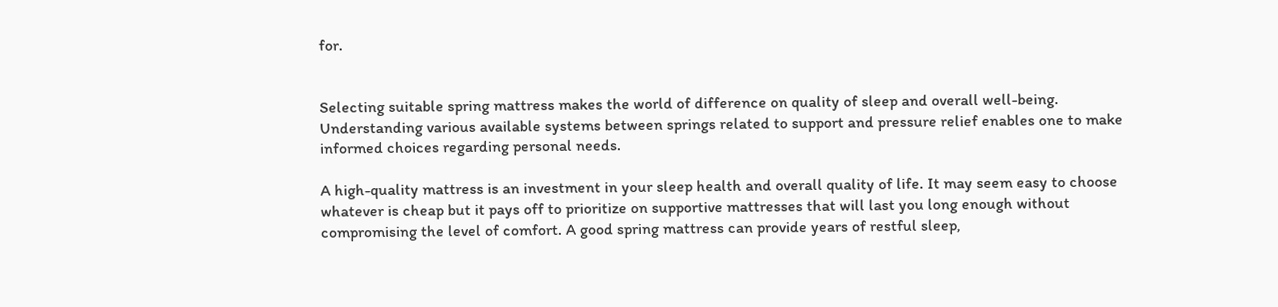for.


Selecting suitable spring mattress makes the world of difference on quality of sleep and overall well-being. Understanding various available systems between springs related to support and pressure relief enables one to make informed choices regarding personal needs.

A high-quality mattress is an investment in your sleep health and overall quality of life. It may seem easy to choose whatever is cheap but it pays off to prioritize on supportive mattresses that will last you long enough without compromising the level of comfort. A good spring mattress can provide years of restful sleep,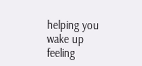helping you wake up feeling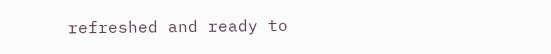refreshed and ready to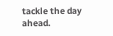tackle the day ahead.